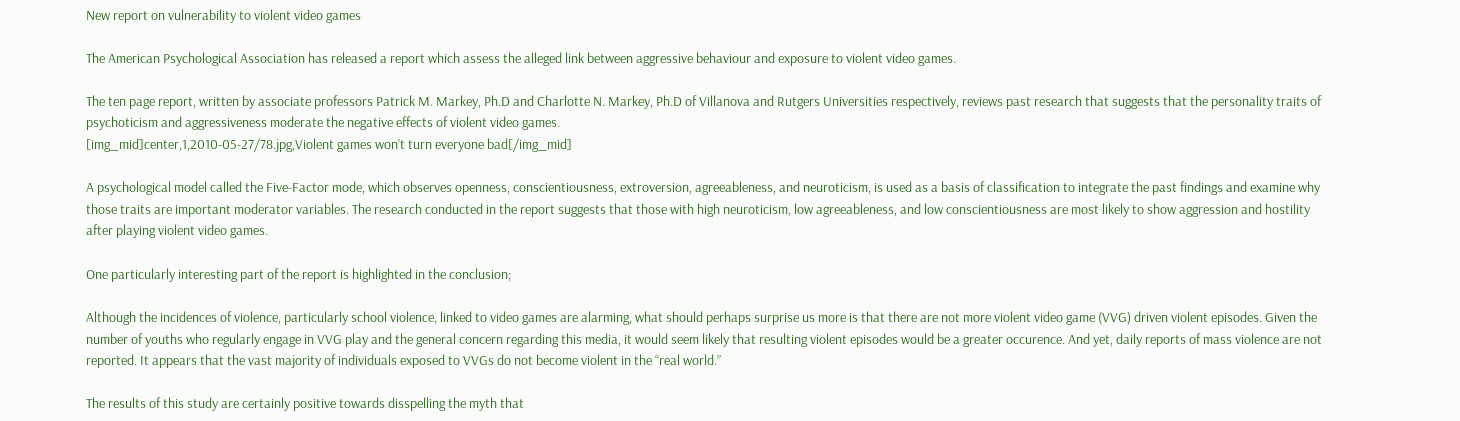New report on vulnerability to violent video games

The American Psychological Association has released a report which assess the alleged link between aggressive behaviour and exposure to violent video games.

The ten page report, written by associate professors Patrick M. Markey, Ph.D and Charlotte N. Markey, Ph.D of Villanova and Rutgers Universities respectively, reviews past research that suggests that the personality traits of psychoticism and aggressiveness moderate the negative effects of violent video games.
[img_mid]center,1,2010-05-27/78.jpg,Violent games won’t turn everyone bad[/img_mid]

A psychological model called the Five-Factor mode, which observes openness, conscientiousness, extroversion, agreeableness, and neuroticism, is used as a basis of classification to integrate the past findings and examine why those traits are important moderator variables. The research conducted in the report suggests that those with high neuroticism, low agreeableness, and low conscientiousness are most likely to show aggression and hostility after playing violent video games.

One particularly interesting part of the report is highlighted in the conclusion;

Although the incidences of violence, particularly school violence, linked to video games are alarming, what should perhaps surprise us more is that there are not more violent video game (VVG) driven violent episodes. Given the number of youths who regularly engage in VVG play and the general concern regarding this media, it would seem likely that resulting violent episodes would be a greater occurence. And yet, daily reports of mass violence are not reported. It appears that the vast majority of individuals exposed to VVGs do not become violent in the “real world.”

The results of this study are certainly positive towards disspelling the myth that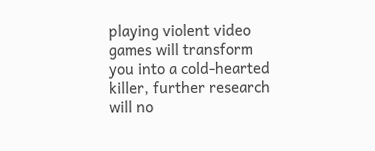playing violent video games will transform you into a cold-hearted killer, further research will no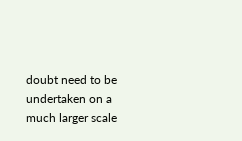doubt need to be undertaken on a much larger scale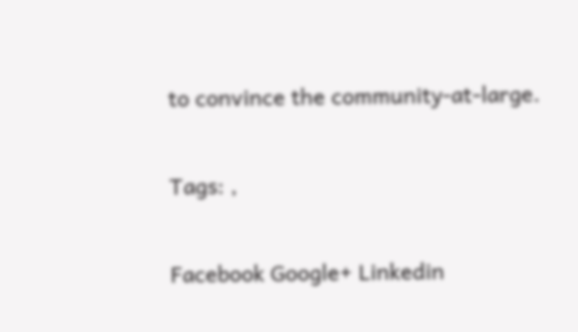to convince the community-at-large.

Tags: ,

Facebook Google+ Linkedin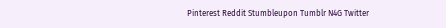Pinterest Reddit Stumbleupon Tumblr N4G Twitter